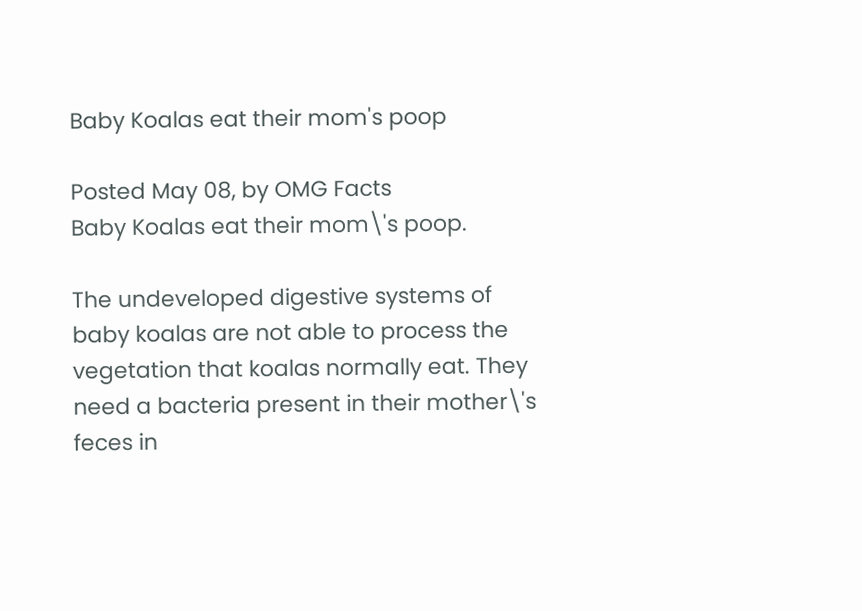Baby Koalas eat their mom's poop

Posted May 08, by OMG Facts
Baby Koalas eat their mom\'s poop.

The undeveloped digestive systems of baby koalas are not able to process the vegetation that koalas normally eat. They need a bacteria present in their mother\'s feces in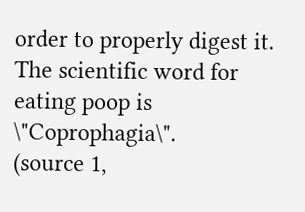order to properly digest it. The scientific word for eating poop is \"Coprophagia\".
(source 1,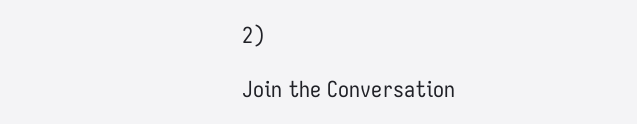2)

Join the Conversation